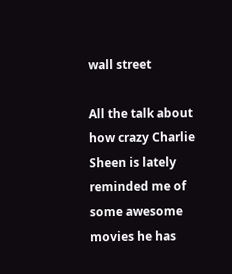wall street

All the talk about how crazy Charlie Sheen is lately reminded me of some awesome movies he has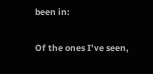been in:

Of the ones I’ve seen,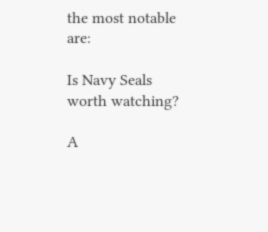the most notable are:

Is Navy Seals worth watching?

A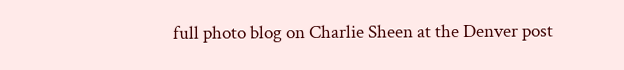full photo blog on Charlie Sheen at the Denver post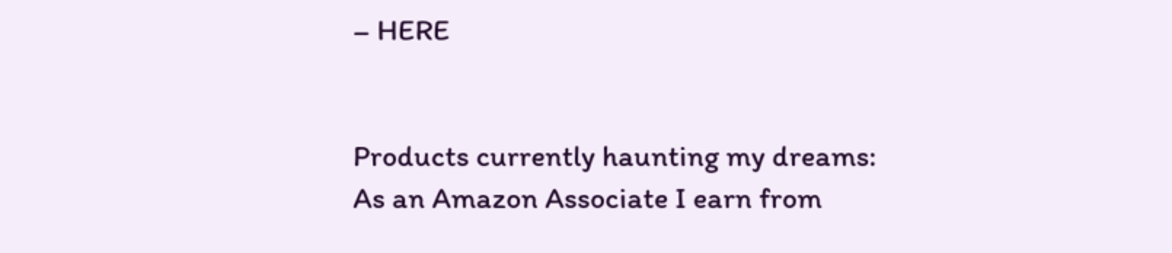– HERE


Products currently haunting my dreams:
As an Amazon Associate I earn from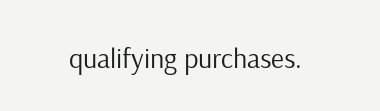qualifying purchases.